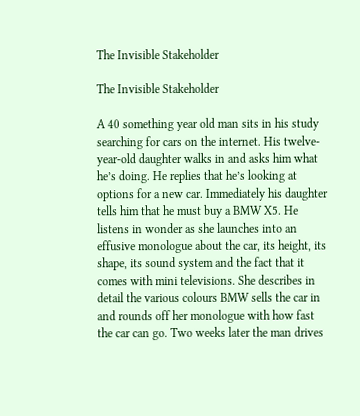The Invisible Stakeholder

The Invisible Stakeholder

A 40 something year old man sits in his study searching for cars on the internet. His twelve-year-old daughter walks in and asks him what he’s doing. He replies that he’s looking at options for a new car. Immediately his daughter tells him that he must buy a BMW X5. He listens in wonder as she launches into an effusive monologue about the car, its height, its shape, its sound system and the fact that it comes with mini televisions. She describes in detail the various colours BMW sells the car in and rounds off her monologue with how fast the car can go. Two weeks later the man drives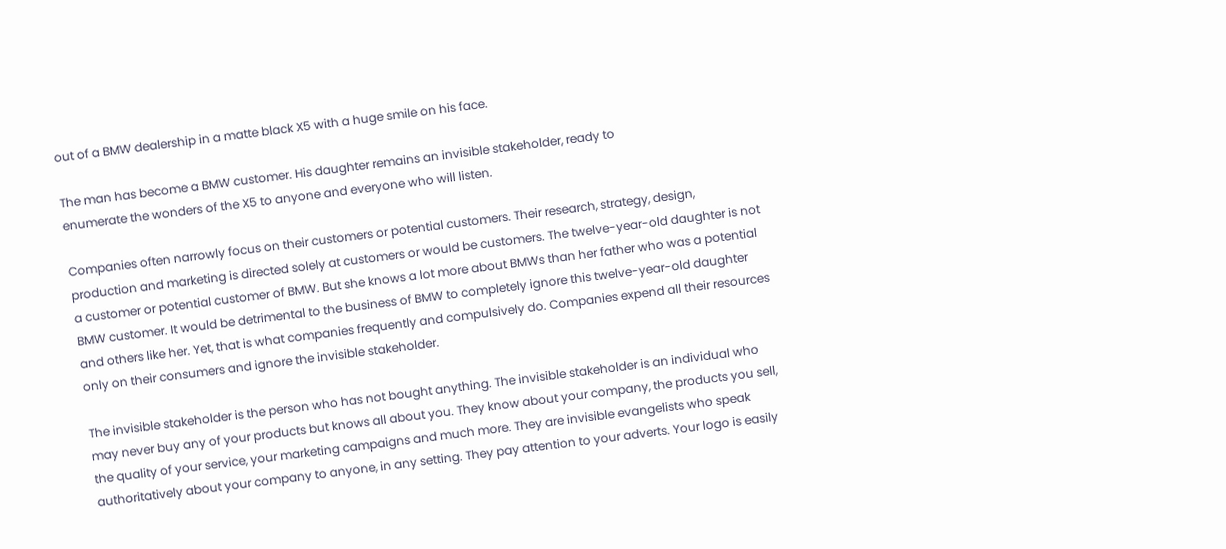out of a BMW dealership in a matte black X5 with a huge smile on his face.

The man has become a BMW customer. His daughter remains an invisible stakeholder, ready to
enumerate the wonders of the X5 to anyone and everyone who will listen.

Companies often narrowly focus on their customers or potential customers. Their research, strategy, design, production and marketing is directed solely at customers or would be customers. The twelve-year-old daughter is not a customer or potential customer of BMW. But she knows a lot more about BMWs than her father who was a potential BMW customer. It would be detrimental to the business of BMW to completely ignore this twelve-year-old daughter and others like her. Yet, that is what companies frequently and compulsively do. Companies expend all their resources only on their consumers and ignore the invisible stakeholder.

The invisible stakeholder is the person who has not bought anything. The invisible stakeholder is an individual who may never buy any of your products but knows all about you. They know about your company, the products you sell, the quality of your service, your marketing campaigns and much more. They are invisible evangelists who speak authoritatively about your company to anyone, in any setting. They pay attention to your adverts. Your logo is easily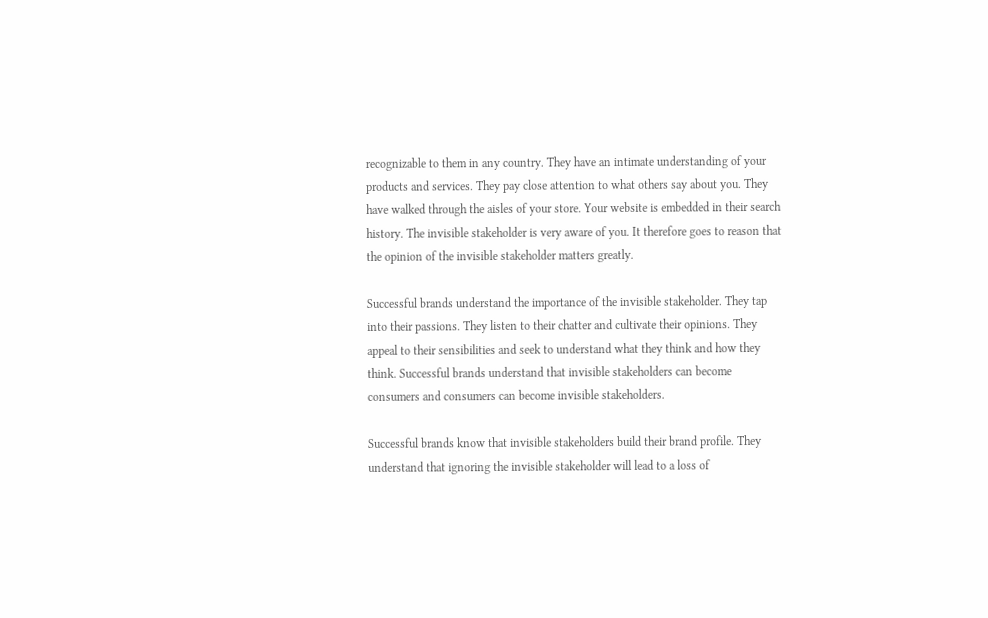recognizable to them in any country. They have an intimate understanding of your products and services. They pay close attention to what others say about you. They have walked through the aisles of your store. Your website is embedded in their search history. The invisible stakeholder is very aware of you. It therefore goes to reason that the opinion of the invisible stakeholder matters greatly.

Successful brands understand the importance of the invisible stakeholder. They tap into their passions. They listen to their chatter and cultivate their opinions. They appeal to their sensibilities and seek to understand what they think and how they think. Successful brands understand that invisible stakeholders can become consumers and consumers can become invisible stakeholders.

Successful brands know that invisible stakeholders build their brand profile. They understand that ignoring the invisible stakeholder will lead to a loss of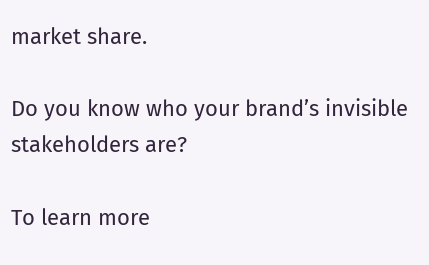market share.

Do you know who your brand’s invisible stakeholders are?

To learn more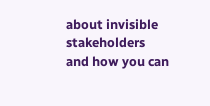about invisible stakeholders and how you can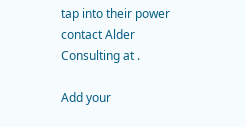tap into their power contact Alder Consulting at .

Add your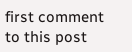first comment to this post